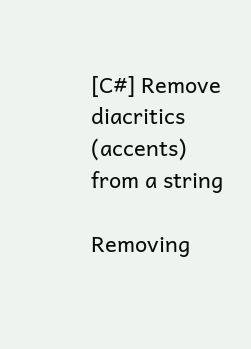[C#] Remove diacritics (accents) from a string

Removing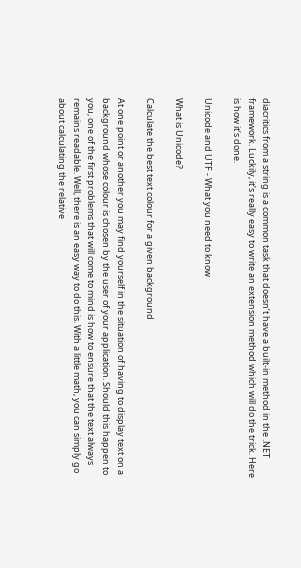diacritics from a string is a common task that doesn’t have a built-in method in the .NET framework. Luckily, it’s really easy to write an extension method which will do the trick. Here is how it’s done.

Unicode and UTF - What you need to know

What is Unicode?

Calculate the best text colour for a given background

At one point or another you may find yourself in the situation of having to display text on a background whose colour is chosen by the user of your application. Should this happen to you, one of the first problems that will come to mind is how to ensure that the text always remains readable. Well, there is an easy way to do this. With a little math, you can simply go about calculating the relative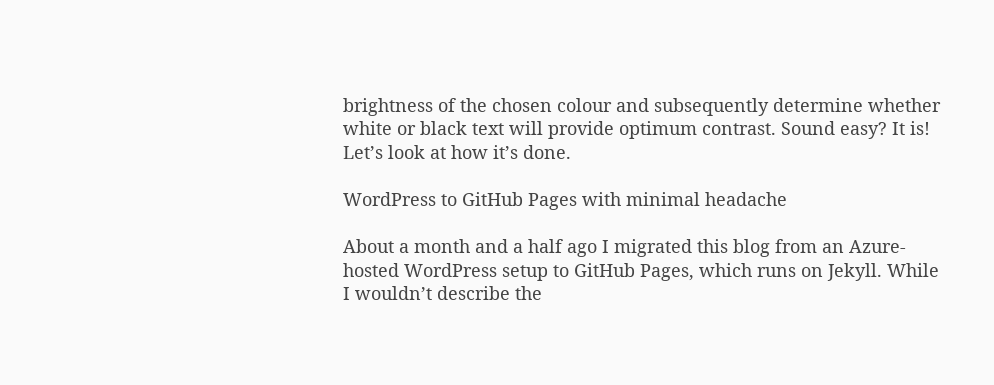brightness of the chosen colour and subsequently determine whether white or black text will provide optimum contrast. Sound easy? It is! Let’s look at how it’s done.

WordPress to GitHub Pages with minimal headache

About a month and a half ago I migrated this blog from an Azure-hosted WordPress setup to GitHub Pages, which runs on Jekyll. While I wouldn’t describe the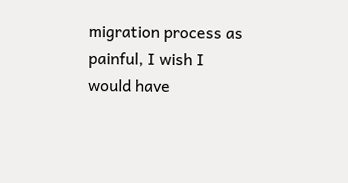migration process as painful, I wish I would have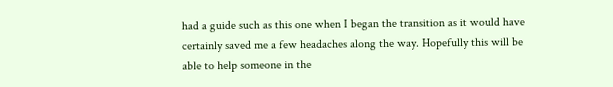had a guide such as this one when I began the transition as it would have certainly saved me a few headaches along the way. Hopefully this will be able to help someone in the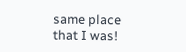same place that I was!